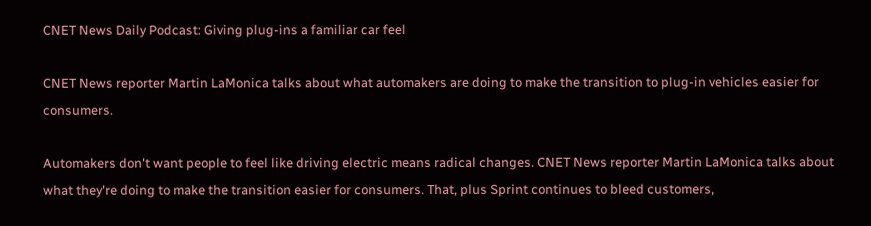CNET News Daily Podcast: Giving plug-ins a familiar car feel

CNET News reporter Martin LaMonica talks about what automakers are doing to make the transition to plug-in vehicles easier for consumers.

Automakers don't want people to feel like driving electric means radical changes. CNET News reporter Martin LaMonica talks about what they're doing to make the transition easier for consumers. That, plus Sprint continues to bleed customers,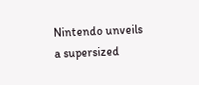Nintendo unveils a supersized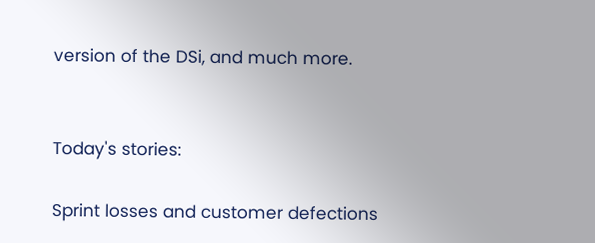version of the DSi, and much more.


Today's stories:

Sprint losses and customer defections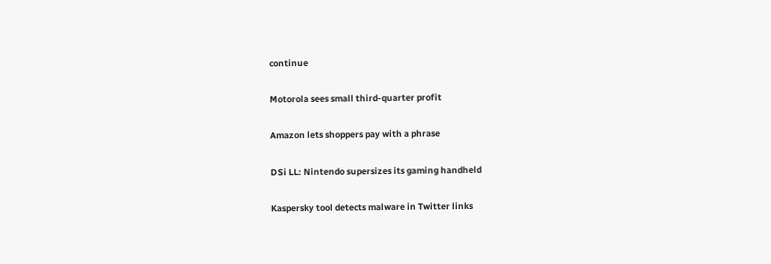continue

Motorola sees small third-quarter profit

Amazon lets shoppers pay with a phrase

DSi LL: Nintendo supersizes its gaming handheld

Kaspersky tool detects malware in Twitter links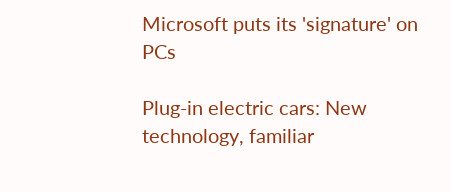Microsoft puts its 'signature' on PCs

Plug-in electric cars: New technology, familiar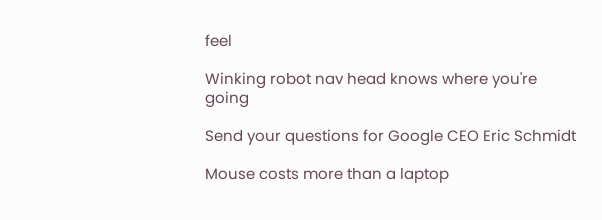feel

Winking robot nav head knows where you're going

Send your questions for Google CEO Eric Schmidt

Mouse costs more than a laptop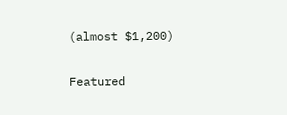(almost $1,200)

Featured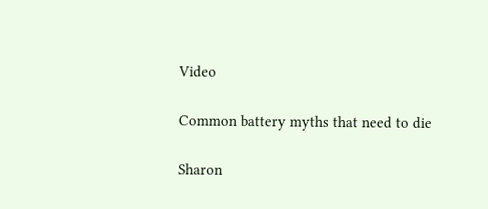Video

Common battery myths that need to die

Sharon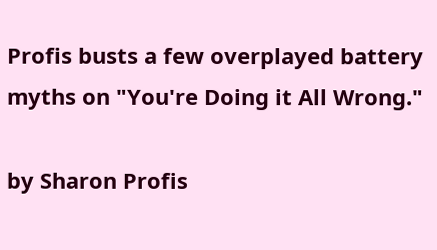Profis busts a few overplayed battery myths on "You're Doing it All Wrong."

by Sharon Profis